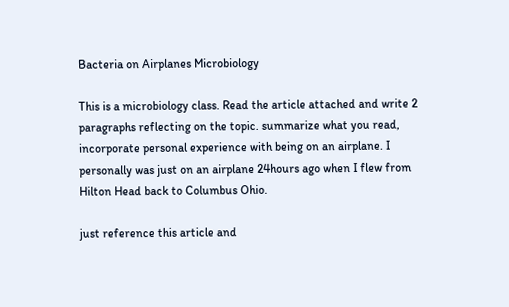Bacteria on Airplanes Microbiology

This is a microbiology class. Read the article attached and write 2 paragraphs reflecting on the topic. summarize what you read, incorporate personal experience with being on an airplane. I personally was just on an airplane 24hours ago when I flew from Hilton Head back to Columbus Ohio.

just reference this article and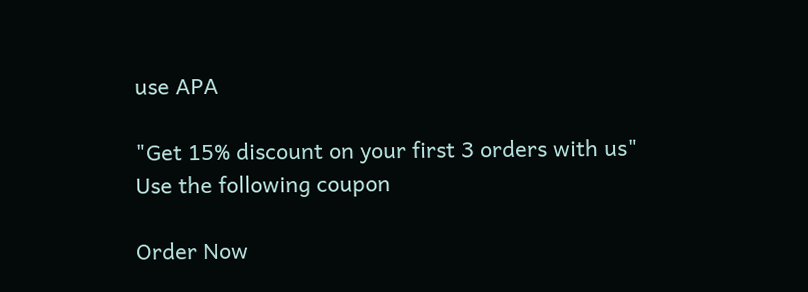use APA

"Get 15% discount on your first 3 orders with us"
Use the following coupon

Order Now